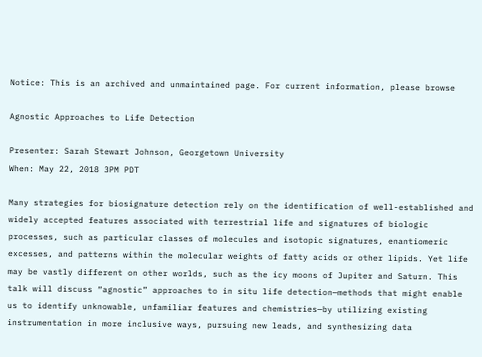Notice: This is an archived and unmaintained page. For current information, please browse

Agnostic Approaches to Life Detection

Presenter: Sarah Stewart Johnson, Georgetown University
When: May 22, 2018 3PM PDT

Many strategies for biosignature detection rely on the identification of well-established and widely accepted features associated with terrestrial life and signatures of biologic processes, such as particular classes of molecules and isotopic signatures, enantiomeric excesses, and patterns within the molecular weights of fatty acids or other lipids. Yet life may be vastly different on other worlds, such as the icy moons of Jupiter and Saturn. This talk will discuss “agnostic” approaches to in situ life detection—methods that might enable us to identify unknowable, unfamiliar features and chemistries—by utilizing existing instrumentation in more inclusive ways, pursuing new leads, and synthesizing data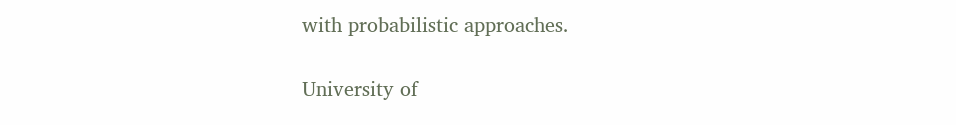with probabilistic approaches.

University of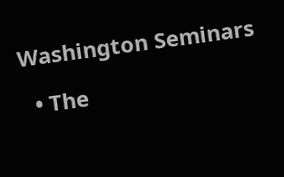Washington Seminars

  • The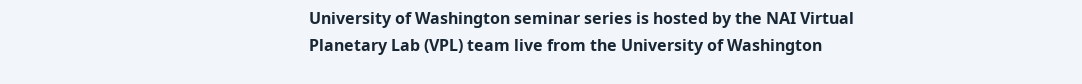University of Washington seminar series is hosted by the NAI Virtual Planetary Lab (VPL) team live from the University of Washington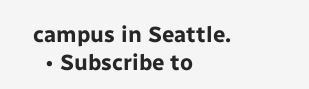campus in Seattle.
  • Subscribe to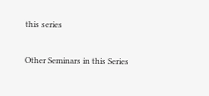this series

Other Seminars in this Series